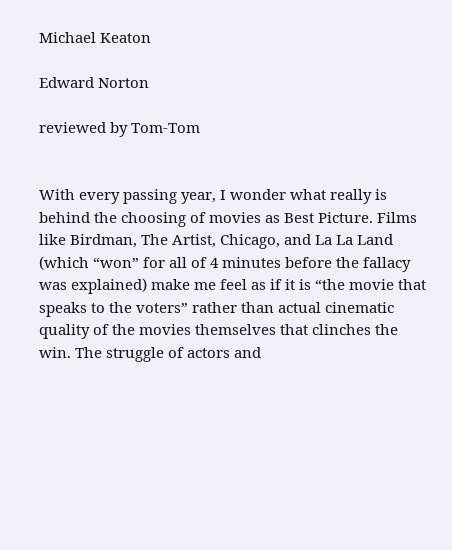Michael Keaton

Edward Norton

reviewed by Tom-Tom


With every passing year, I wonder what really is behind the choosing of movies as Best Picture. Films like Birdman, The Artist, Chicago, and La La Land (which “won” for all of 4 minutes before the fallacy was explained) make me feel as if it is “the movie that speaks to the voters” rather than actual cinematic quality of the movies themselves that clinches the win. The struggle of actors and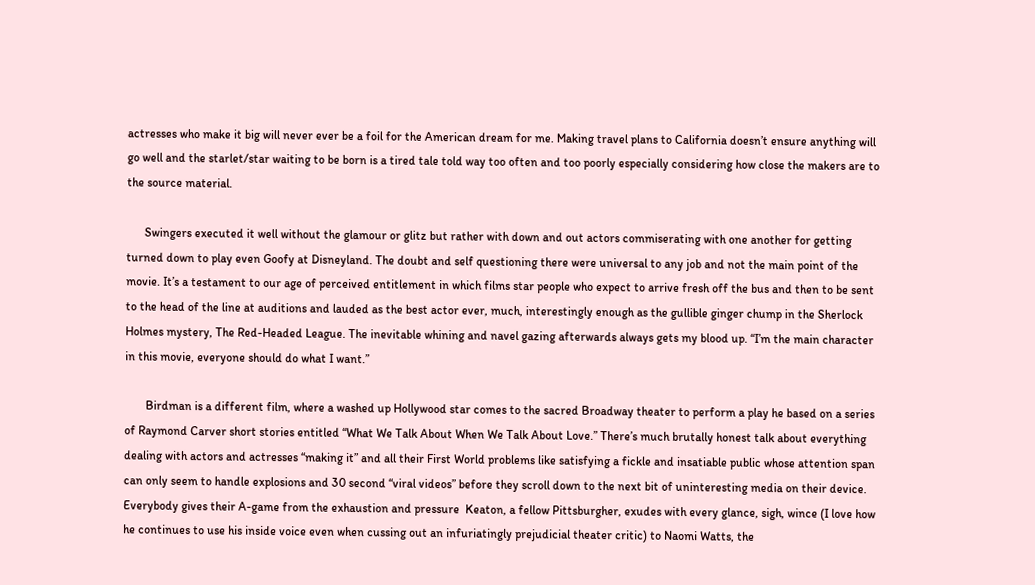actresses who make it big will never ever be a foil for the American dream for me. Making travel plans to California doesn’t ensure anything will go well and the starlet/star waiting to be born is a tired tale told way too often and too poorly especially considering how close the makers are to the source material.

      Swingers executed it well without the glamour or glitz but rather with down and out actors commiserating with one another for getting turned down to play even Goofy at Disneyland. The doubt and self questioning there were universal to any job and not the main point of the movie. It’s a testament to our age of perceived entitlement in which films star people who expect to arrive fresh off the bus and then to be sent to the head of the line at auditions and lauded as the best actor ever, much, interestingly enough as the gullible ginger chump in the Sherlock Holmes mystery, The Red-Headed League. The inevitable whining and navel gazing afterwards always gets my blood up. “I’m the main character in this movie, everyone should do what I want.”

       Birdman is a different film, where a washed up Hollywood star comes to the sacred Broadway theater to perform a play he based on a series of Raymond Carver short stories entitled “What We Talk About When We Talk About Love.” There’s much brutally honest talk about everything dealing with actors and actresses “making it” and all their First World problems like satisfying a fickle and insatiable public whose attention span can only seem to handle explosions and 30 second “viral videos” before they scroll down to the next bit of uninteresting media on their device. Everybody gives their A-game from the exhaustion and pressure  Keaton, a fellow Pittsburgher, exudes with every glance, sigh, wince (I love how he continues to use his inside voice even when cussing out an infuriatingly prejudicial theater critic) to Naomi Watts, the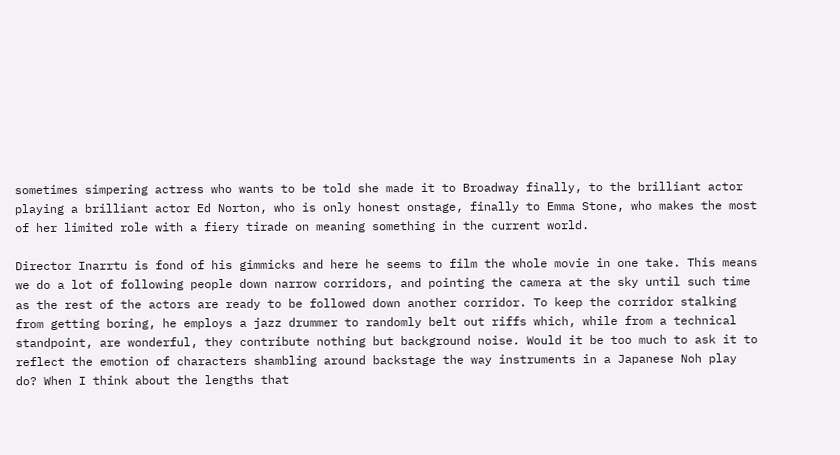sometimes simpering actress who wants to be told she made it to Broadway finally, to the brilliant actor playing a brilliant actor Ed Norton, who is only honest onstage, finally to Emma Stone, who makes the most of her limited role with a fiery tirade on meaning something in the current world.

Director Inarrtu is fond of his gimmicks and here he seems to film the whole movie in one take. This means we do a lot of following people down narrow corridors, and pointing the camera at the sky until such time as the rest of the actors are ready to be followed down another corridor. To keep the corridor stalking from getting boring, he employs a jazz drummer to randomly belt out riffs which, while from a technical standpoint, are wonderful, they contribute nothing but background noise. Would it be too much to ask it to reflect the emotion of characters shambling around backstage the way instruments in a Japanese Noh play do? When I think about the lengths that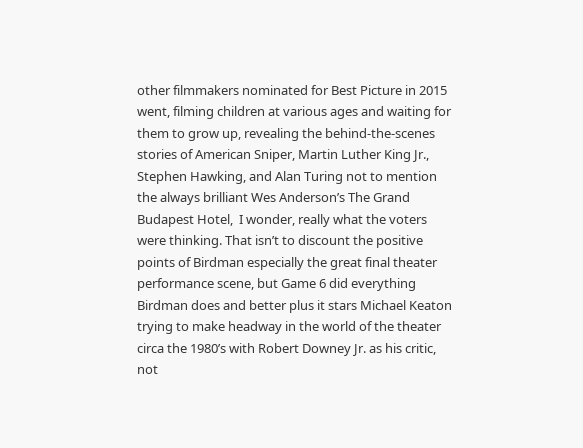other filmmakers nominated for Best Picture in 2015 went, filming children at various ages and waiting for them to grow up, revealing the behind-the-scenes stories of American Sniper, Martin Luther King Jr., Stephen Hawking, and Alan Turing not to mention the always brilliant Wes Anderson’s The Grand Budapest Hotel,  I wonder, really what the voters were thinking. That isn’t to discount the positive points of Birdman especially the great final theater performance scene, but Game 6 did everything Birdman does and better plus it stars Michael Keaton trying to make headway in the world of the theater circa the 1980’s with Robert Downey Jr. as his critic, not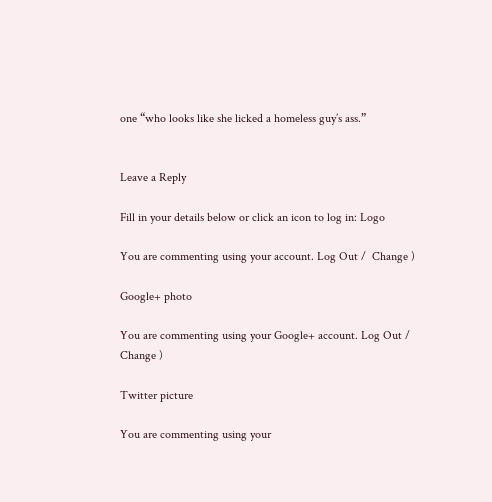one “who looks like she licked a homeless guy’s ass.”


Leave a Reply

Fill in your details below or click an icon to log in: Logo

You are commenting using your account. Log Out /  Change )

Google+ photo

You are commenting using your Google+ account. Log Out /  Change )

Twitter picture

You are commenting using your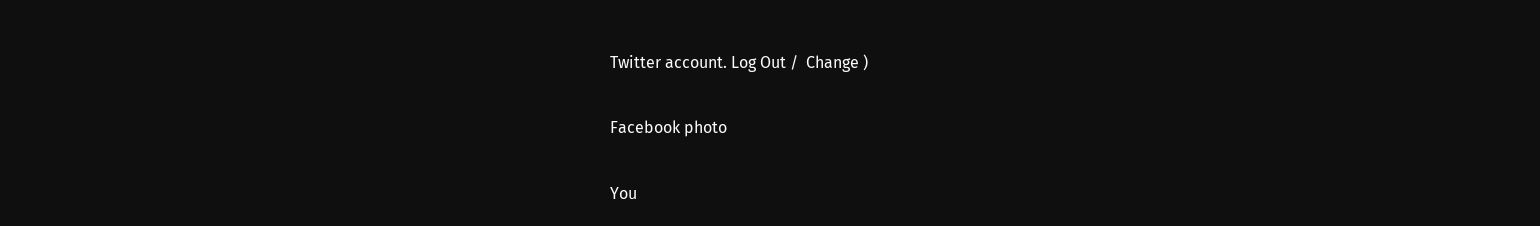Twitter account. Log Out /  Change )

Facebook photo

You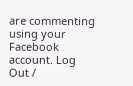are commenting using your Facebook account. Log Out /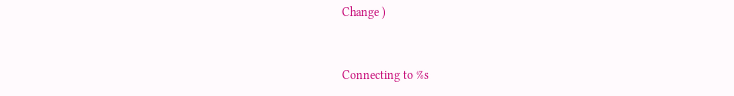Change )


Connecting to %s